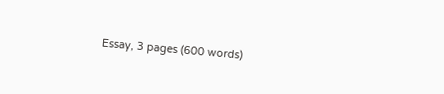Essay, 3 pages (600 words)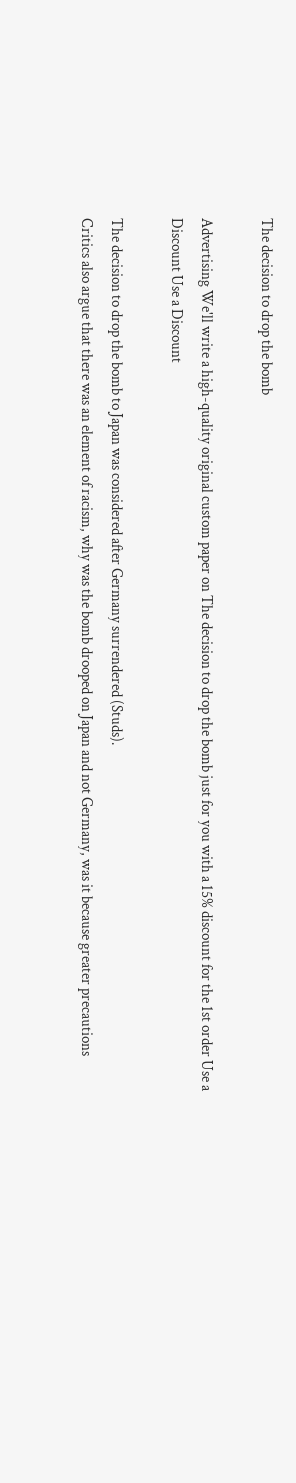The decision to drop the bomb

Advertising We'll write a high-quality original custom paper on The decision to drop the bomb just for you with a 15% discount for the 1st order Use a Discount Use a Discount

The decision to drop the bomb to Japan was considered after Germany surrendered (Studs).
Critics also argue that there was an element of racism, why was the bomb drooped on Japan and not Germany, was it because greater precautions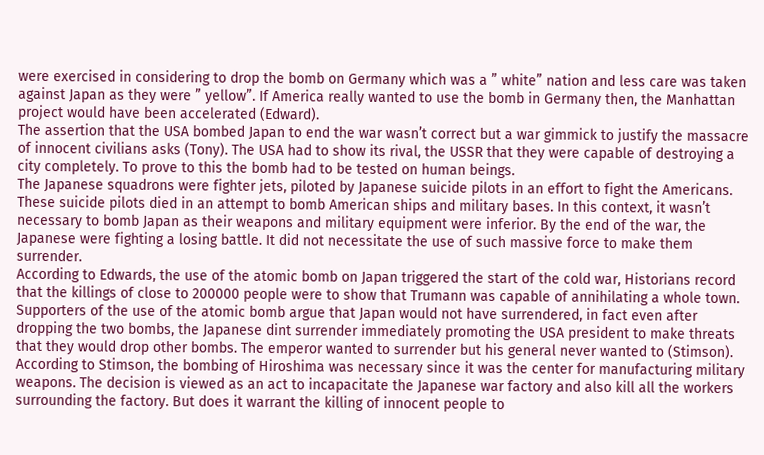were exercised in considering to drop the bomb on Germany which was a ” white” nation and less care was taken against Japan as they were ” yellow”. If America really wanted to use the bomb in Germany then, the Manhattan project would have been accelerated (Edward).
The assertion that the USA bombed Japan to end the war wasn’t correct but a war gimmick to justify the massacre of innocent civilians asks (Tony). The USA had to show its rival, the USSR that they were capable of destroying a city completely. To prove to this the bomb had to be tested on human beings.
The Japanese squadrons were fighter jets, piloted by Japanese suicide pilots in an effort to fight the Americans. These suicide pilots died in an attempt to bomb American ships and military bases. In this context, it wasn’t necessary to bomb Japan as their weapons and military equipment were inferior. By the end of the war, the Japanese were fighting a losing battle. It did not necessitate the use of such massive force to make them surrender.
According to Edwards, the use of the atomic bomb on Japan triggered the start of the cold war, Historians record that the killings of close to 200000 people were to show that Trumann was capable of annihilating a whole town.
Supporters of the use of the atomic bomb argue that Japan would not have surrendered, in fact even after dropping the two bombs, the Japanese dint surrender immediately promoting the USA president to make threats that they would drop other bombs. The emperor wanted to surrender but his general never wanted to (Stimson).
According to Stimson, the bombing of Hiroshima was necessary since it was the center for manufacturing military weapons. The decision is viewed as an act to incapacitate the Japanese war factory and also kill all the workers surrounding the factory. But does it warrant the killing of innocent people to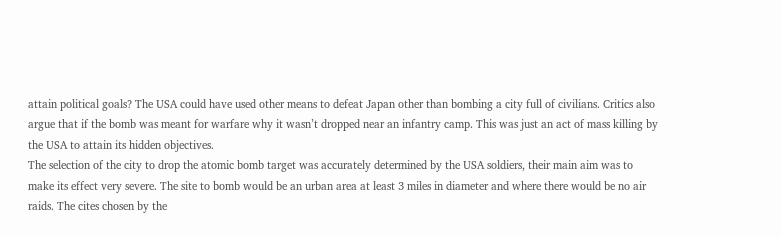attain political goals? The USA could have used other means to defeat Japan other than bombing a city full of civilians. Critics also argue that if the bomb was meant for warfare why it wasn’t dropped near an infantry camp. This was just an act of mass killing by the USA to attain its hidden objectives.
The selection of the city to drop the atomic bomb target was accurately determined by the USA soldiers, their main aim was to make its effect very severe. The site to bomb would be an urban area at least 3 miles in diameter and where there would be no air raids. The cites chosen by the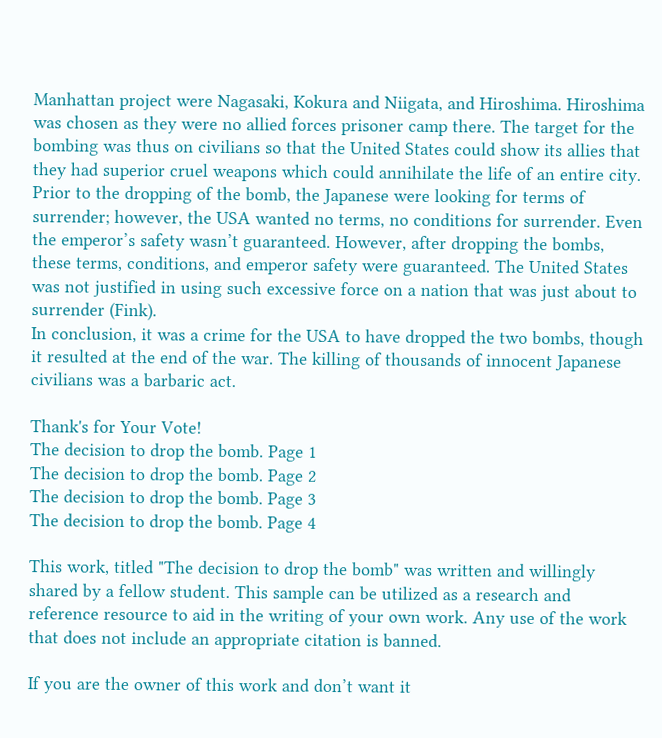Manhattan project were Nagasaki, Kokura and Niigata, and Hiroshima. Hiroshima was chosen as they were no allied forces prisoner camp there. The target for the bombing was thus on civilians so that the United States could show its allies that they had superior cruel weapons which could annihilate the life of an entire city.
Prior to the dropping of the bomb, the Japanese were looking for terms of surrender; however, the USA wanted no terms, no conditions for surrender. Even the emperor’s safety wasn’t guaranteed. However, after dropping the bombs, these terms, conditions, and emperor safety were guaranteed. The United States was not justified in using such excessive force on a nation that was just about to surrender (Fink).
In conclusion, it was a crime for the USA to have dropped the two bombs, though it resulted at the end of the war. The killing of thousands of innocent Japanese civilians was a barbaric act.

Thank's for Your Vote!
The decision to drop the bomb. Page 1
The decision to drop the bomb. Page 2
The decision to drop the bomb. Page 3
The decision to drop the bomb. Page 4

This work, titled "The decision to drop the bomb" was written and willingly shared by a fellow student. This sample can be utilized as a research and reference resource to aid in the writing of your own work. Any use of the work that does not include an appropriate citation is banned.

If you are the owner of this work and don’t want it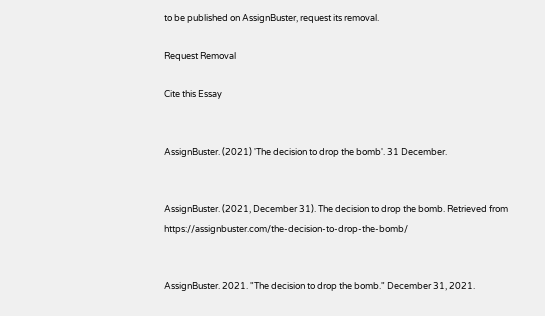to be published on AssignBuster, request its removal.

Request Removal

Cite this Essay


AssignBuster. (2021) 'The decision to drop the bomb'. 31 December.


AssignBuster. (2021, December 31). The decision to drop the bomb. Retrieved from https://assignbuster.com/the-decision-to-drop-the-bomb/


AssignBuster. 2021. "The decision to drop the bomb." December 31, 2021.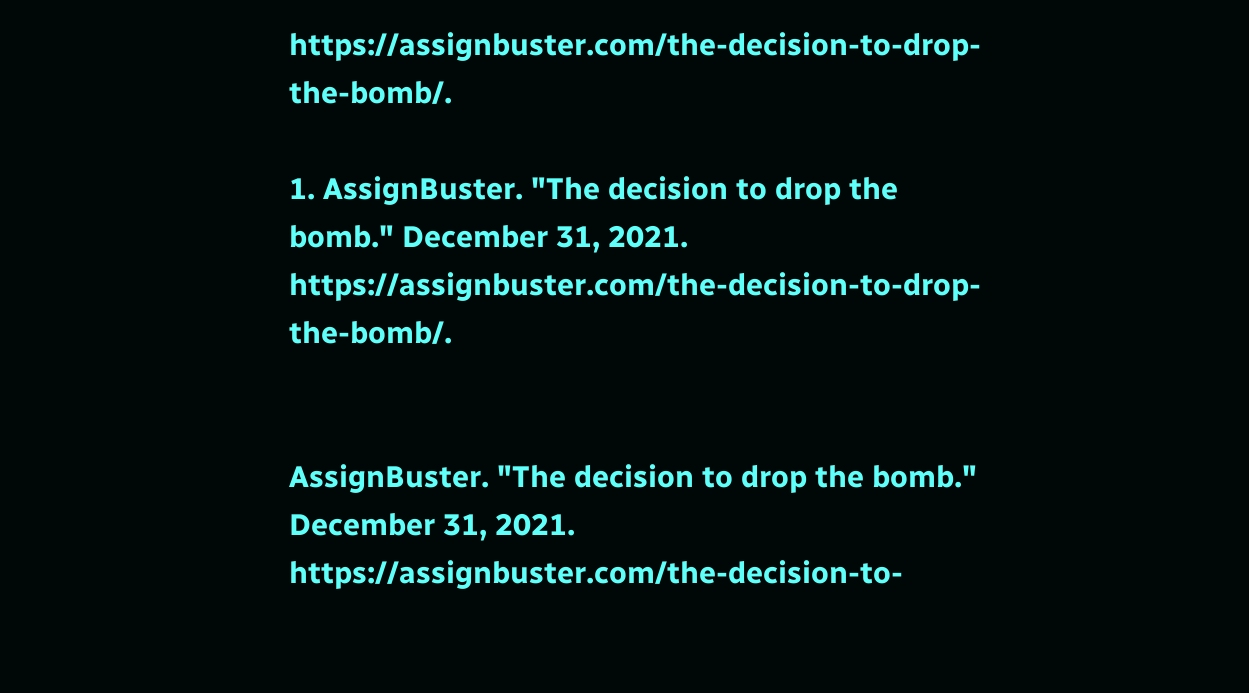https://assignbuster.com/the-decision-to-drop-the-bomb/.

1. AssignBuster. "The decision to drop the bomb." December 31, 2021. https://assignbuster.com/the-decision-to-drop-the-bomb/.


AssignBuster. "The decision to drop the bomb." December 31, 2021. https://assignbuster.com/the-decision-to-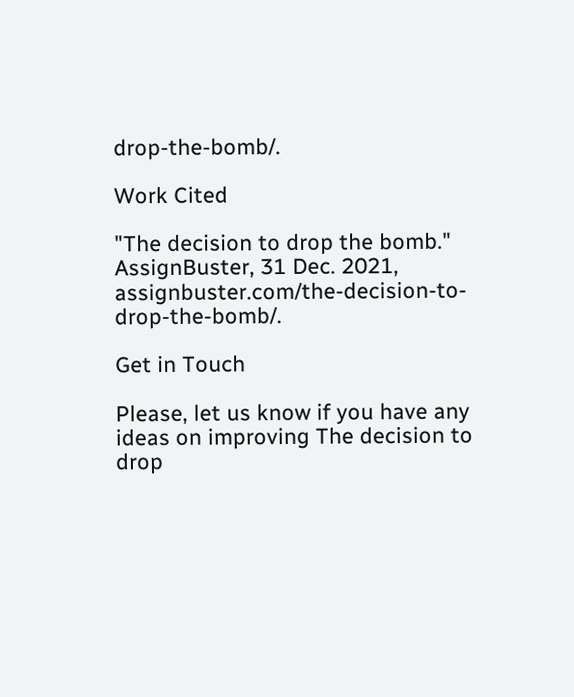drop-the-bomb/.

Work Cited

"The decision to drop the bomb." AssignBuster, 31 Dec. 2021, assignbuster.com/the-decision-to-drop-the-bomb/.

Get in Touch

Please, let us know if you have any ideas on improving The decision to drop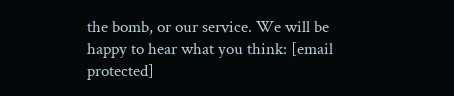the bomb, or our service. We will be happy to hear what you think: [email protected]